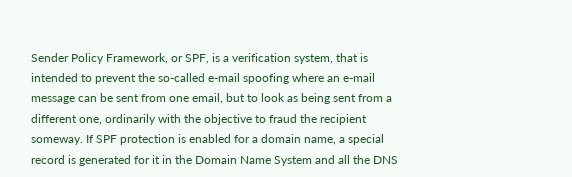Sender Policy Framework, or SPF, is a verification system, that is intended to prevent the so-called e-mail spoofing where an e-mail message can be sent from one email, but to look as being sent from a different one, ordinarily with the objective to fraud the recipient someway. If SPF protection is enabled for a domain name, a special record is generated for it in the Domain Name System and all the DNS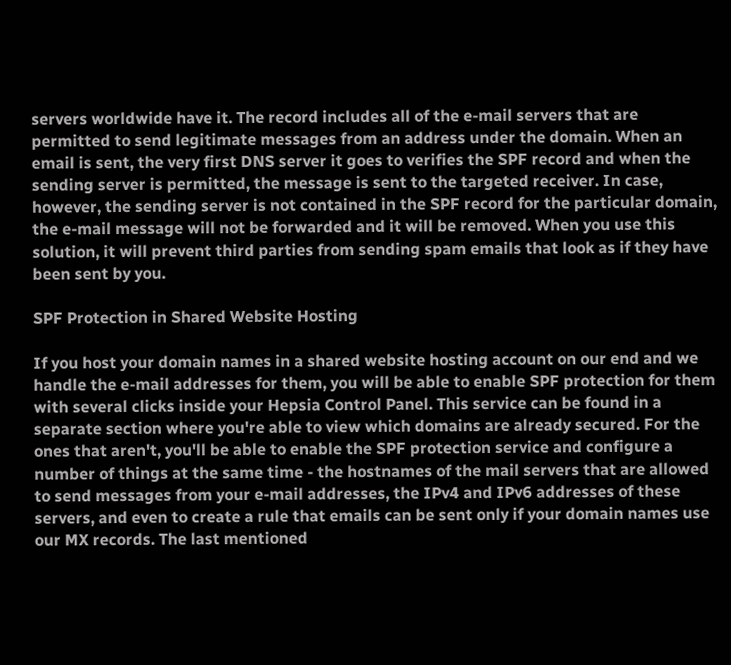servers worldwide have it. The record includes all of the e-mail servers that are permitted to send legitimate messages from an address under the domain. When an email is sent, the very first DNS server it goes to verifies the SPF record and when the sending server is permitted, the message is sent to the targeted receiver. In case, however, the sending server is not contained in the SPF record for the particular domain, the e-mail message will not be forwarded and it will be removed. When you use this solution, it will prevent third parties from sending spam emails that look as if they have been sent by you.

SPF Protection in Shared Website Hosting

If you host your domain names in a shared website hosting account on our end and we handle the e-mail addresses for them, you will be able to enable SPF protection for them with several clicks inside your Hepsia Control Panel. This service can be found in a separate section where you're able to view which domains are already secured. For the ones that aren't, you'll be able to enable the SPF protection service and configure a number of things at the same time - the hostnames of the mail servers that are allowed to send messages from your e-mail addresses, the IPv4 and IPv6 addresses of these servers, and even to create a rule that emails can be sent only if your domain names use our MX records. The last mentioned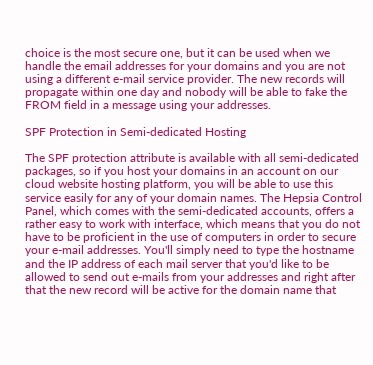choice is the most secure one, but it can be used when we handle the email addresses for your domains and you are not using a different e-mail service provider. The new records will propagate within one day and nobody will be able to fake the FROM field in a message using your addresses.

SPF Protection in Semi-dedicated Hosting

The SPF protection attribute is available with all semi-dedicated packages, so if you host your domains in an account on our cloud website hosting platform, you will be able to use this service easily for any of your domain names. The Hepsia Control Panel, which comes with the semi-dedicated accounts, offers a rather easy to work with interface, which means that you do not have to be proficient in the use of computers in order to secure your e-mail addresses. You'll simply need to type the hostname and the IP address of each mail server that you'd like to be allowed to send out e-mails from your addresses and right after that the new record will be active for the domain name that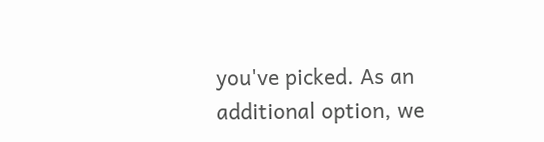you've picked. As an additional option, we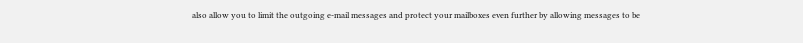also allow you to limit the outgoing e-mail messages and protect your mailboxes even further by allowing messages to be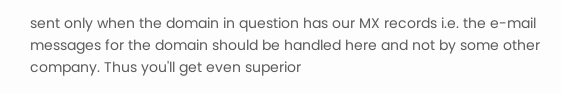sent only when the domain in question has our MX records i.e. the e-mail messages for the domain should be handled here and not by some other company. Thus you'll get even superior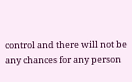control and there will not be any chances for any person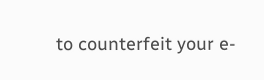to counterfeit your e-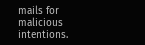mails for malicious intentions.